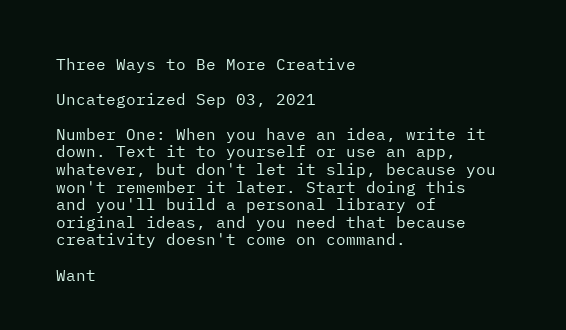Three Ways to Be More Creative

Uncategorized Sep 03, 2021

Number One: When you have an idea, write it down. Text it to yourself or use an app, whatever, but don't let it slip, because you won't remember it later. Start doing this and you'll build a personal library of original ideas, and you need that because creativity doesn't come on command.

Want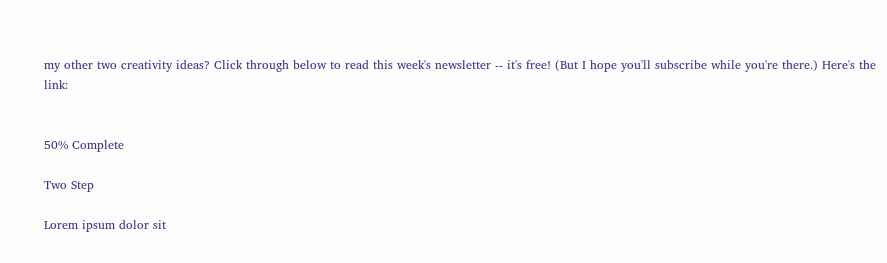my other two creativity ideas? Click through below to read this week's newsletter -- it's free! (But I hope you'll subscribe while you're there.) Here's the link:


50% Complete

Two Step

Lorem ipsum dolor sit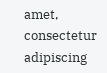amet, consectetur adipiscing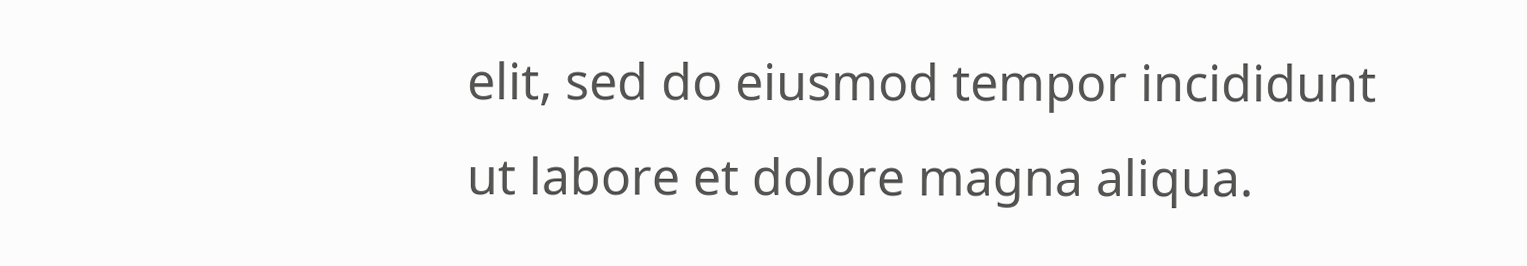elit, sed do eiusmod tempor incididunt ut labore et dolore magna aliqua.